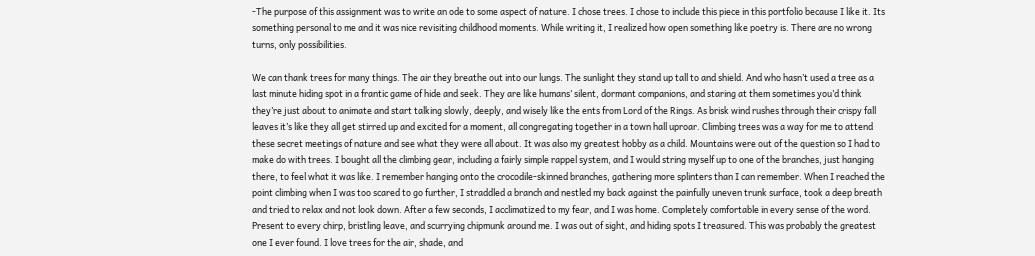-The purpose of this assignment was to write an ode to some aspect of nature. I chose trees. I chose to include this piece in this portfolio because I like it. Its something personal to me and it was nice revisiting childhood moments. While writing it, I realized how open something like poetry is. There are no wrong turns, only possibilities.

We can thank trees for many things. The air they breathe out into our lungs. The sunlight they stand up tall to and shield. And who hasn’t used a tree as a last minute hiding spot in a frantic game of hide and seek. They are like humans’ silent, dormant companions, and staring at them sometimes you’d think they’re just about to animate and start talking slowly, deeply, and wisely like the ents from Lord of the Rings. As brisk wind rushes through their crispy fall leaves it’s like they all get stirred up and excited for a moment, all congregating together in a town hall uproar. Climbing trees was a way for me to attend these secret meetings of nature and see what they were all about. It was also my greatest hobby as a child. Mountains were out of the question so I had to make do with trees. I bought all the climbing gear, including a fairly simple rappel system, and I would string myself up to one of the branches, just hanging there, to feel what it was like. I remember hanging onto the crocodile-skinned branches, gathering more splinters than I can remember. When I reached the point climbing when I was too scared to go further, I straddled a branch and nestled my back against the painfully uneven trunk surface, took a deep breath and tried to relax and not look down. After a few seconds, I acclimatized to my fear, and I was home. Completely comfortable in every sense of the word. Present to every chirp, bristling leave, and scurrying chipmunk around me. I was out of sight, and hiding spots I treasured. This was probably the greatest one I ever found. I love trees for the air, shade, and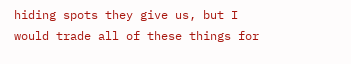hiding spots they give us, but I would trade all of these things for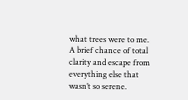what trees were to me. A brief chance of total clarity and escape from everything else that wasn’t so serene.